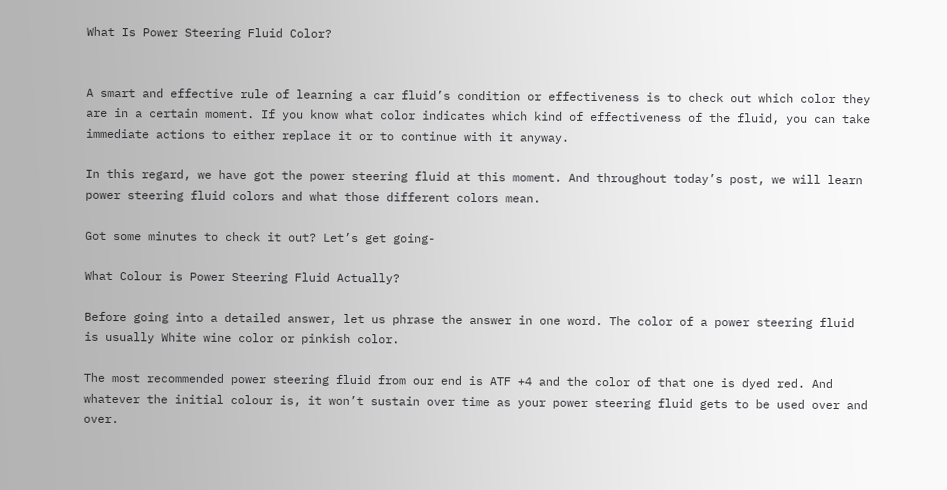What Is Power Steering Fluid Color?


A smart and effective rule of learning a car fluid’s condition or effectiveness is to check out which color they are in a certain moment. If you know what color indicates which kind of effectiveness of the fluid, you can take immediate actions to either replace it or to continue with it anyway.

In this regard, we have got the power steering fluid at this moment. And throughout today’s post, we will learn power steering fluid colors and what those different colors mean.

Got some minutes to check it out? Let’s get going-

What Colour is Power Steering Fluid Actually?

Before going into a detailed answer, let us phrase the answer in one word. The color of a power steering fluid is usually White wine color or pinkish color.

The most recommended power steering fluid from our end is ATF +4 and the color of that one is dyed red. And whatever the initial colour is, it won’t sustain over time as your power steering fluid gets to be used over and over.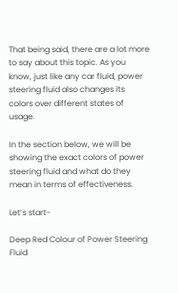That being said, there are a lot more to say about this topic. As you know, just like any car fluid, power steering fluid also changes its colors over different states of usage.

In the section below, we will be showing the exact colors of power steering fluid and what do they mean in terms of effectiveness.

Let’s start-

Deep Red Colour of Power Steering Fluid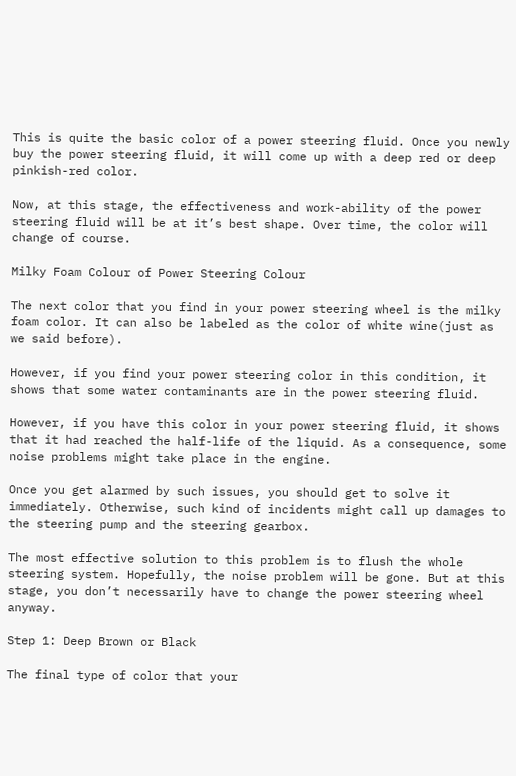This is quite the basic color of a power steering fluid. Once you newly buy the power steering fluid, it will come up with a deep red or deep pinkish-red color.

Now, at this stage, the effectiveness and work-ability of the power steering fluid will be at it’s best shape. Over time, the color will change of course.

Milky Foam Colour of Power Steering Colour

The next color that you find in your power steering wheel is the milky foam color. It can also be labeled as the color of white wine(just as we said before).

However, if you find your power steering color in this condition, it shows that some water contaminants are in the power steering fluid.

However, if you have this color in your power steering fluid, it shows that it had reached the half-life of the liquid. As a consequence, some noise problems might take place in the engine.

Once you get alarmed by such issues, you should get to solve it immediately. Otherwise, such kind of incidents might call up damages to the steering pump and the steering gearbox.

The most effective solution to this problem is to flush the whole steering system. Hopefully, the noise problem will be gone. But at this stage, you don’t necessarily have to change the power steering wheel anyway.

Step 1: Deep Brown or Black

The final type of color that your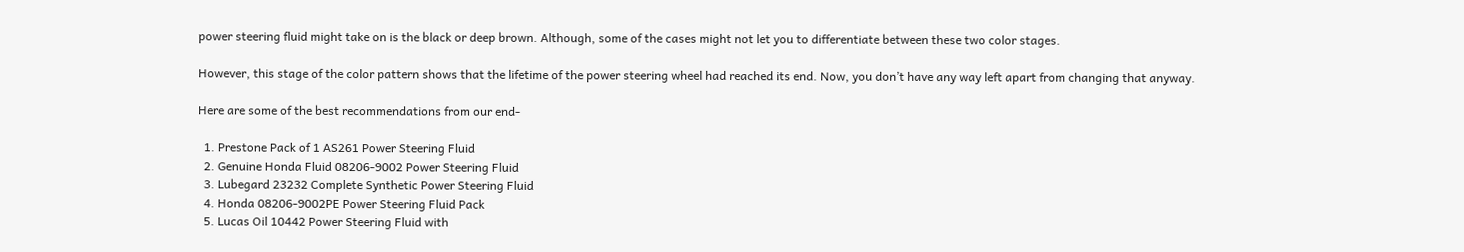power steering fluid might take on is the black or deep brown. Although, some of the cases might not let you to differentiate between these two color stages.

However, this stage of the color pattern shows that the lifetime of the power steering wheel had reached its end. Now, you don’t have any way left apart from changing that anyway.

Here are some of the best recommendations from our end-

  1. Prestone Pack of 1 AS261 Power Steering Fluid
  2. Genuine Honda Fluid 08206-9002 Power Steering Fluid
  3. Lubegard 23232 Complete Synthetic Power Steering Fluid
  4. Honda 08206-9002PE Power Steering Fluid Pack
  5. Lucas Oil 10442 Power Steering Fluid with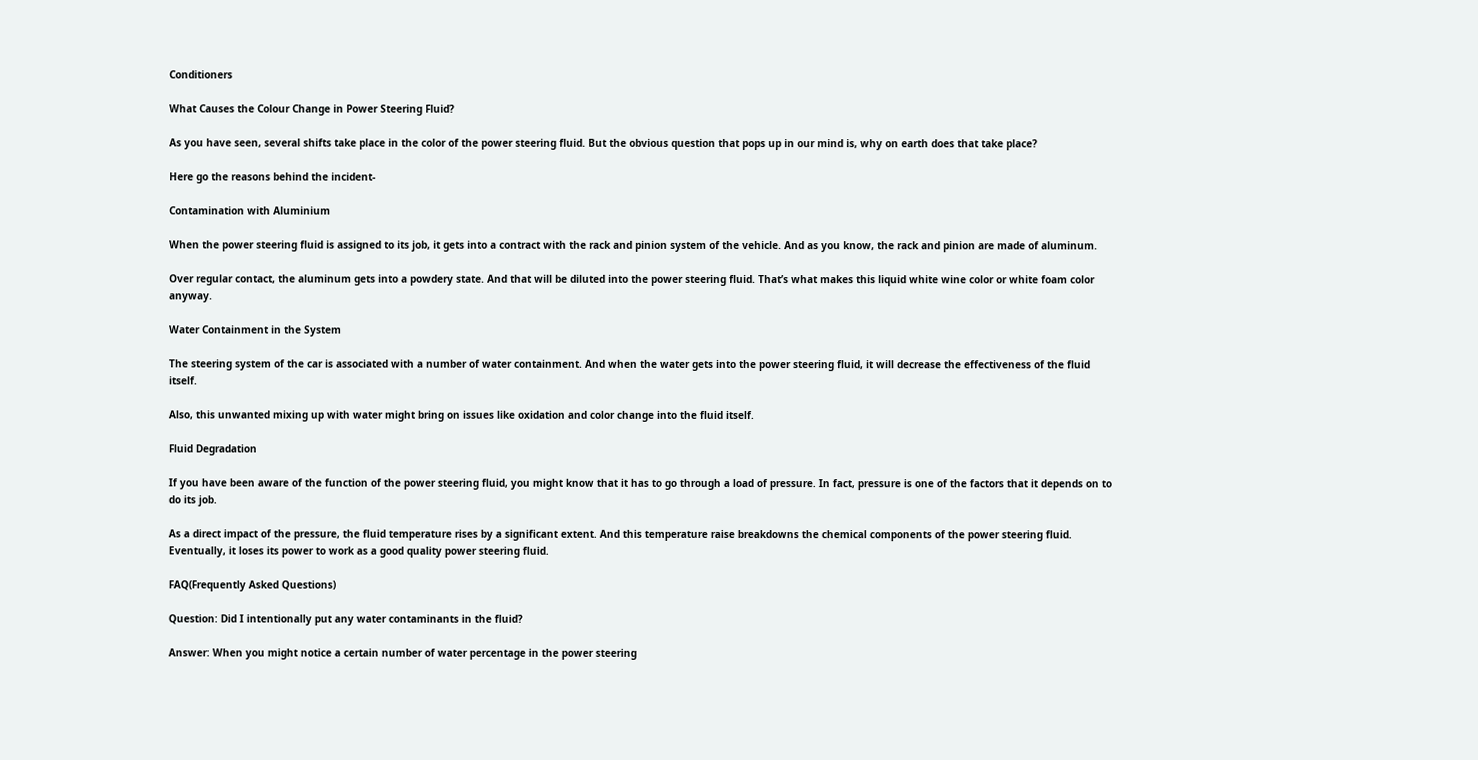Conditioners

What Causes the Colour Change in Power Steering Fluid?

As you have seen, several shifts take place in the color of the power steering fluid. But the obvious question that pops up in our mind is, why on earth does that take place?

Here go the reasons behind the incident-

Contamination with Aluminium

When the power steering fluid is assigned to its job, it gets into a contract with the rack and pinion system of the vehicle. And as you know, the rack and pinion are made of aluminum.

Over regular contact, the aluminum gets into a powdery state. And that will be diluted into the power steering fluid. That’s what makes this liquid white wine color or white foam color anyway.

Water Containment in the System

The steering system of the car is associated with a number of water containment. And when the water gets into the power steering fluid, it will decrease the effectiveness of the fluid itself.

Also, this unwanted mixing up with water might bring on issues like oxidation and color change into the fluid itself.

Fluid Degradation

If you have been aware of the function of the power steering fluid, you might know that it has to go through a load of pressure. In fact, pressure is one of the factors that it depends on to do its job.

As a direct impact of the pressure, the fluid temperature rises by a significant extent. And this temperature raise breakdowns the chemical components of the power steering fluid. Eventually, it loses its power to work as a good quality power steering fluid.

FAQ(Frequently Asked Questions)

Question: Did I intentionally put any water contaminants in the fluid?

Answer: When you might notice a certain number of water percentage in the power steering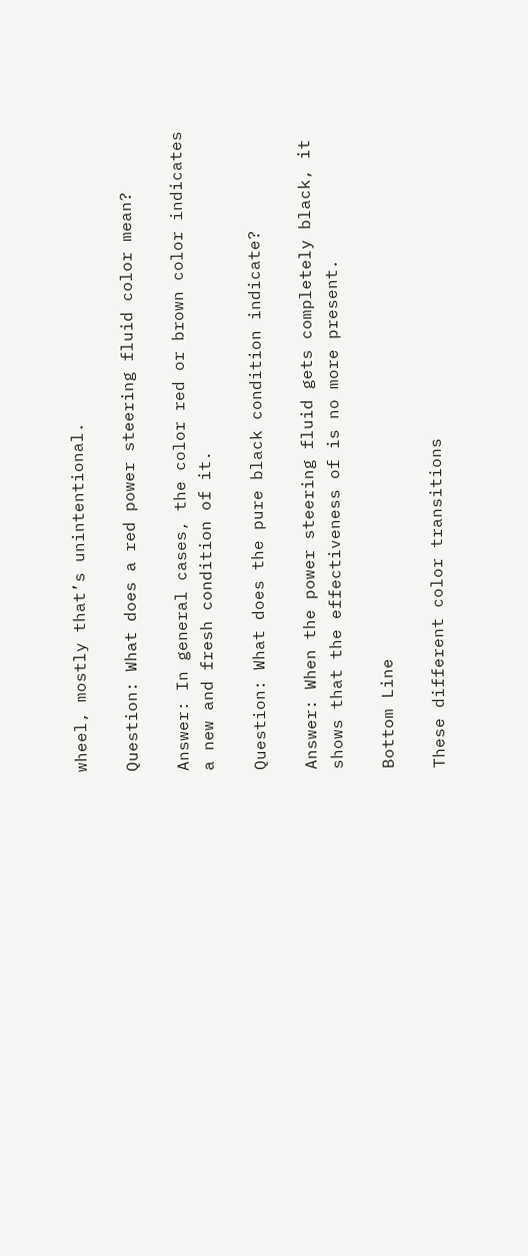wheel, mostly that’s unintentional.

Question: What does a red power steering fluid color mean?

Answer: In general cases, the color red or brown color indicates a new and fresh condition of it.

Question: What does the pure black condition indicate?

Answer: When the power steering fluid gets completely black, it shows that the effectiveness of is no more present.

Bottom Line

These different color transitions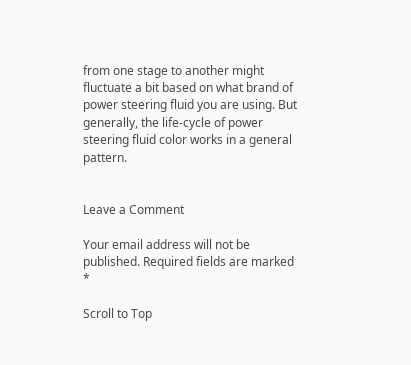from one stage to another might fluctuate a bit based on what brand of power steering fluid you are using. But generally, the life-cycle of power steering fluid color works in a general pattern.


Leave a Comment

Your email address will not be published. Required fields are marked *

Scroll to Top